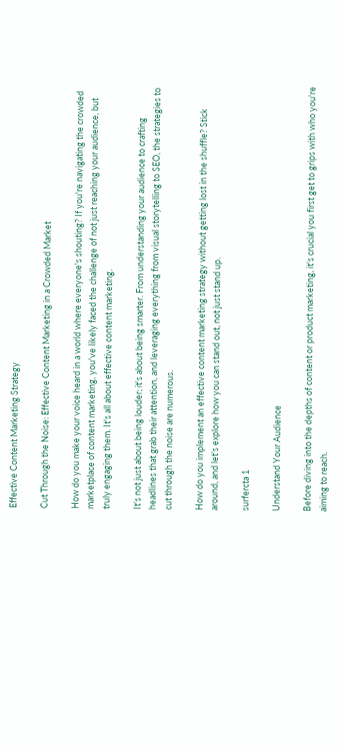Effective Content Marketing Strategy

Cut Through the Noise: Effective Content Marketing in a Crowded Market

How do you make your voice heard in a world where everyone's shouting? If you're navigating the crowded marketplace of content marketing, you've likely faced the challenge of not just reaching your audience, but truly engaging them. It's all about effective content marketing.

It's not just about being louder; it's about being smarter. From understanding your audience to crafting headlines that grab their attention, and leveraging everything from visual storytelling to SEO, the strategies to cut through the noise are numerous.

How do you implement an effective content marketing strategy without getting lost in the shuffle? Stick around, and let's explore how you can stand out, not just stand up.

surfercta 1

Understand Your Audience

Before diving into the depths of content or product marketing, it's crucial you first get to grips with who you're aiming to reach.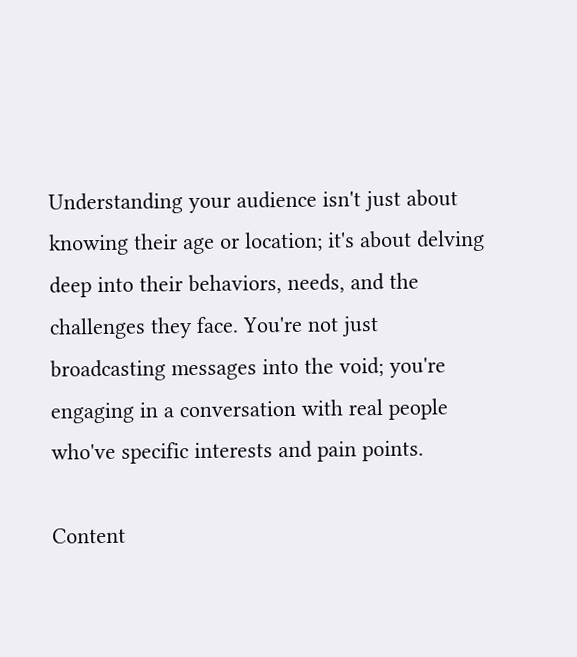Understanding your audience isn't just about knowing their age or location; it's about delving deep into their behaviors, needs, and the challenges they face. You're not just broadcasting messages into the void; you're engaging in a conversation with real people who've specific interests and pain points.

Content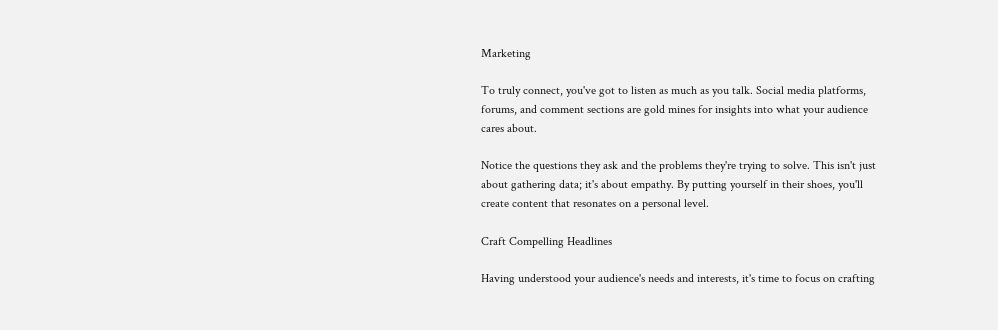Marketing

To truly connect, you've got to listen as much as you talk. Social media platforms, forums, and comment sections are gold mines for insights into what your audience cares about.

Notice the questions they ask and the problems they're trying to solve. This isn't just about gathering data; it's about empathy. By putting yourself in their shoes, you'll create content that resonates on a personal level.

Craft Compelling Headlines

Having understood your audience's needs and interests, it's time to focus on crafting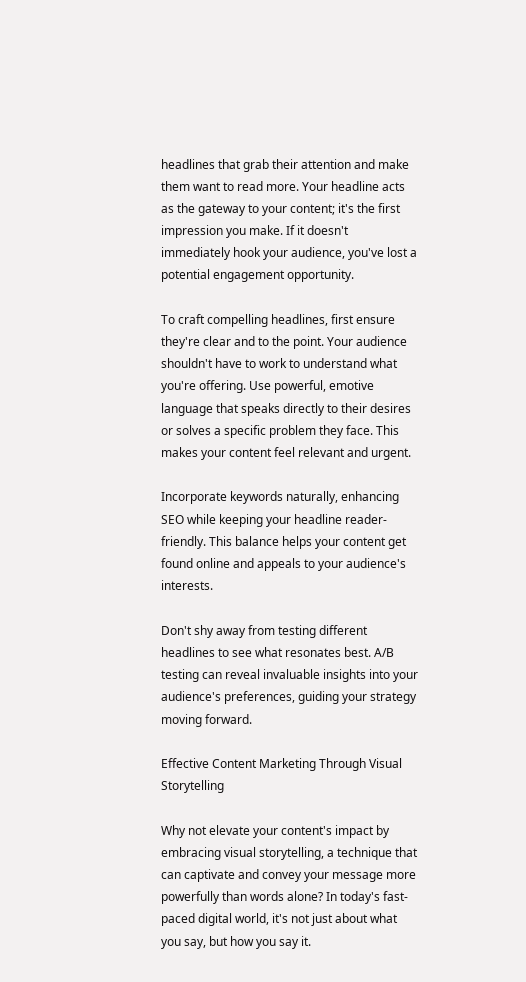headlines that grab their attention and make them want to read more. Your headline acts as the gateway to your content; it's the first impression you make. If it doesn't immediately hook your audience, you've lost a potential engagement opportunity.

To craft compelling headlines, first ensure they're clear and to the point. Your audience shouldn't have to work to understand what you're offering. Use powerful, emotive language that speaks directly to their desires or solves a specific problem they face. This makes your content feel relevant and urgent.

Incorporate keywords naturally, enhancing SEO while keeping your headline reader-friendly. This balance helps your content get found online and appeals to your audience's interests.

Don't shy away from testing different headlines to see what resonates best. A/B testing can reveal invaluable insights into your audience's preferences, guiding your strategy moving forward.

Effective Content Marketing Through Visual Storytelling

Why not elevate your content's impact by embracing visual storytelling, a technique that can captivate and convey your message more powerfully than words alone? In today's fast-paced digital world, it's not just about what you say, but how you say it.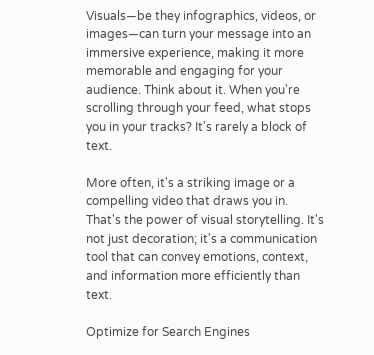Visuals—be they infographics, videos, or images—can turn your message into an immersive experience, making it more memorable and engaging for your audience. Think about it. When you're scrolling through your feed, what stops you in your tracks? It's rarely a block of text.

More often, it's a striking image or a compelling video that draws you in. That's the power of visual storytelling. It's not just decoration; it's a communication tool that can convey emotions, context, and information more efficiently than text.

Optimize for Search Engines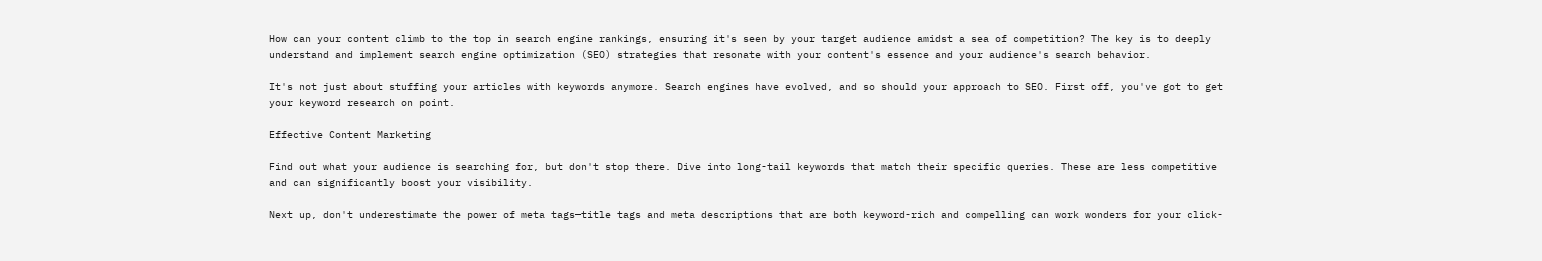How can your content climb to the top in search engine rankings, ensuring it's seen by your target audience amidst a sea of competition? The key is to deeply understand and implement search engine optimization (SEO) strategies that resonate with your content's essence and your audience's search behavior.

It's not just about stuffing your articles with keywords anymore. Search engines have evolved, and so should your approach to SEO. First off, you've got to get your keyword research on point.

Effective Content Marketing

Find out what your audience is searching for, but don't stop there. Dive into long-tail keywords that match their specific queries. These are less competitive and can significantly boost your visibility.

Next up, don't underestimate the power of meta tags—title tags and meta descriptions that are both keyword-rich and compelling can work wonders for your click-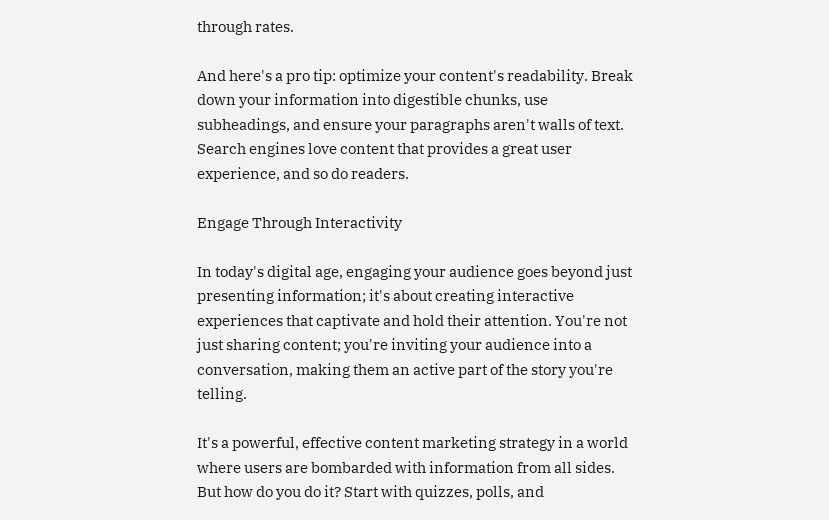through rates.

And here's a pro tip: optimize your content's readability. Break down your information into digestible chunks, use subheadings, and ensure your paragraphs aren't walls of text. Search engines love content that provides a great user experience, and so do readers.

Engage Through Interactivity

In today's digital age, engaging your audience goes beyond just presenting information; it's about creating interactive experiences that captivate and hold their attention. You're not just sharing content; you're inviting your audience into a conversation, making them an active part of the story you're telling.

It's a powerful, effective content marketing strategy in a world where users are bombarded with information from all sides. But how do you do it? Start with quizzes, polls, and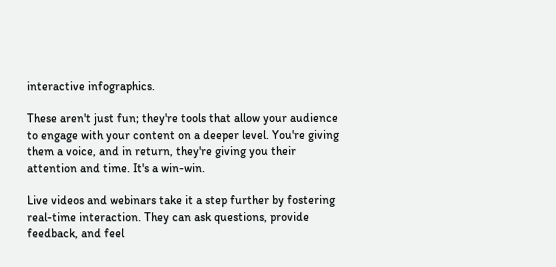interactive infographics.

These aren't just fun; they're tools that allow your audience to engage with your content on a deeper level. You're giving them a voice, and in return, they're giving you their attention and time. It's a win-win.

Live videos and webinars take it a step further by fostering real-time interaction. They can ask questions, provide feedback, and feel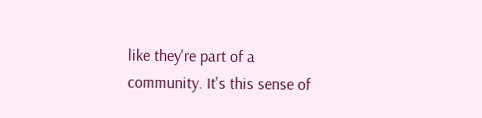like they're part of a community. It's this sense of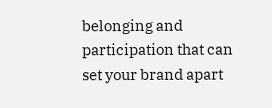belonging and participation that can set your brand apart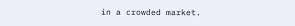in a crowded market.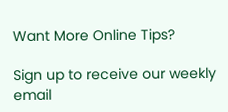Want More Online Tips?

Sign up to receive our weekly email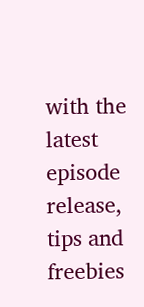with the latest episode release, tips and freebies